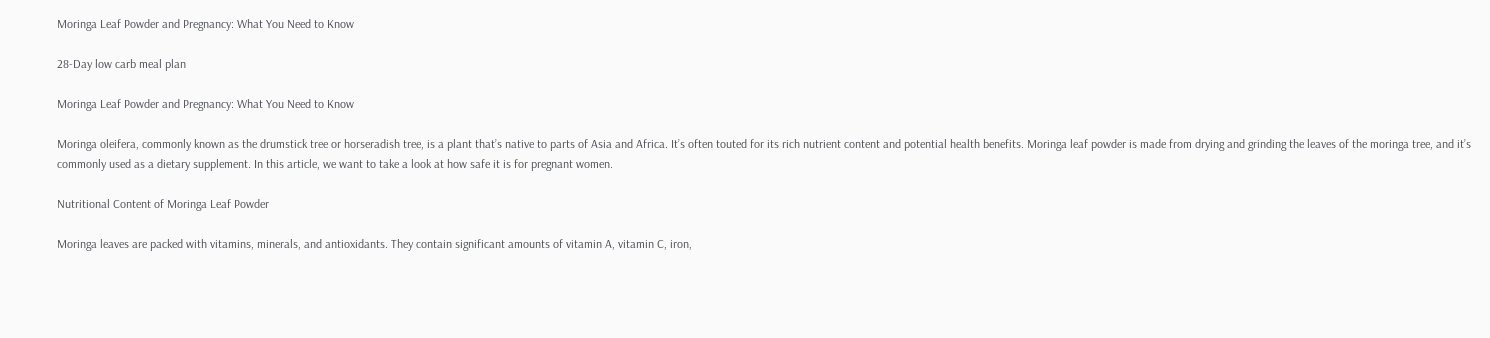Moringa Leaf Powder and Pregnancy: What You Need to Know

28-Day low carb meal plan

Moringa Leaf Powder and Pregnancy: What You Need to Know

Moringa oleifera, commonly known as the drumstick tree or horseradish tree, is a plant that’s native to parts of Asia and Africa. It’s often touted for its rich nutrient content and potential health benefits. Moringa leaf powder is made from drying and grinding the leaves of the moringa tree, and it’s commonly used as a dietary supplement. In this article, we want to take a look at how safe it is for pregnant women.

Nutritional Content of Moringa Leaf Powder

Moringa leaves are packed with vitamins, minerals, and antioxidants. They contain significant amounts of vitamin A, vitamin C, iron,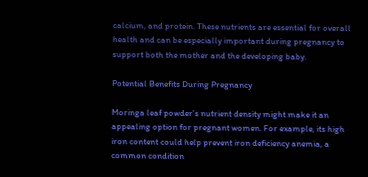calcium, and protein. These nutrients are essential for overall health and can be especially important during pregnancy to support both the mother and the developing baby.

Potential Benefits During Pregnancy

Moringa leaf powder’s nutrient density might make it an appealing option for pregnant women. For example, its high iron content could help prevent iron deficiency anemia, a common condition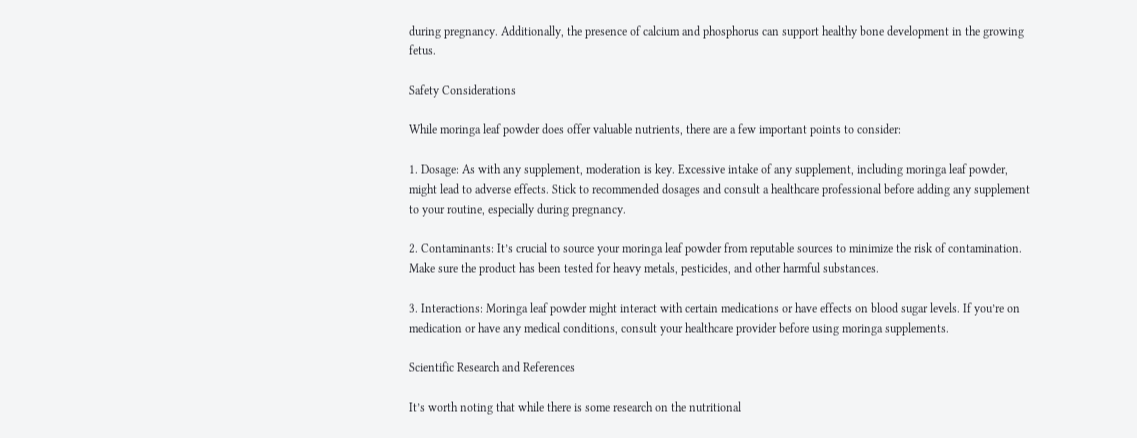during pregnancy. Additionally, the presence of calcium and phosphorus can support healthy bone development in the growing fetus.

Safety Considerations

While moringa leaf powder does offer valuable nutrients, there are a few important points to consider:

1. Dosage: As with any supplement, moderation is key. Excessive intake of any supplement, including moringa leaf powder, might lead to adverse effects. Stick to recommended dosages and consult a healthcare professional before adding any supplement to your routine, especially during pregnancy.

2. Contaminants: It’s crucial to source your moringa leaf powder from reputable sources to minimize the risk of contamination. Make sure the product has been tested for heavy metals, pesticides, and other harmful substances.

3. Interactions: Moringa leaf powder might interact with certain medications or have effects on blood sugar levels. If you’re on medication or have any medical conditions, consult your healthcare provider before using moringa supplements.

Scientific Research and References

It’s worth noting that while there is some research on the nutritional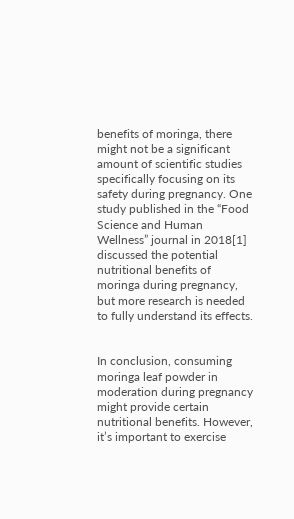benefits of moringa, there might not be a significant amount of scientific studies specifically focusing on its safety during pregnancy. One study published in the “Food Science and Human Wellness” journal in 2018[1] discussed the potential nutritional benefits of moringa during pregnancy, but more research is needed to fully understand its effects.


In conclusion, consuming moringa leaf powder in moderation during pregnancy might provide certain nutritional benefits. However, it’s important to exercise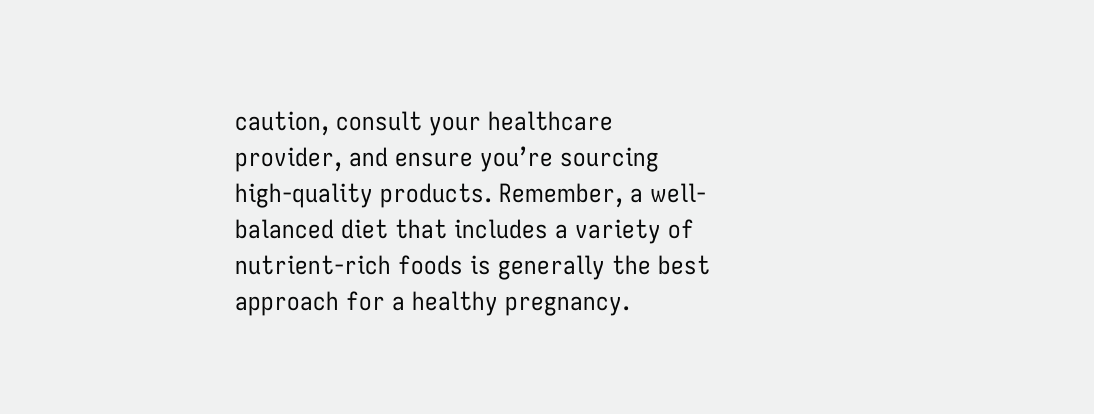caution, consult your healthcare provider, and ensure you’re sourcing high-quality products. Remember, a well-balanced diet that includes a variety of nutrient-rich foods is generally the best approach for a healthy pregnancy.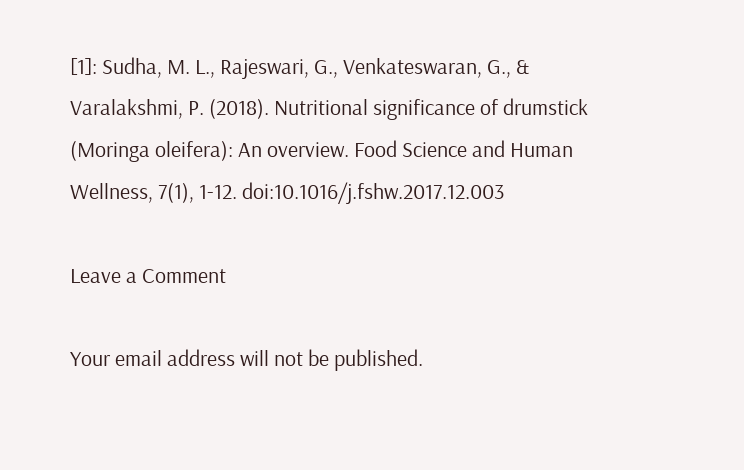[1]: Sudha, M. L., Rajeswari, G., Venkateswaran, G., & Varalakshmi, P. (2018). Nutritional significance of drumstick (Moringa oleifera): An overview. Food Science and Human Wellness, 7(1), 1-12. doi:10.1016/j.fshw.2017.12.003

Leave a Comment

Your email address will not be published.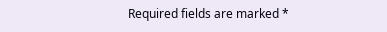Required fields are marked *